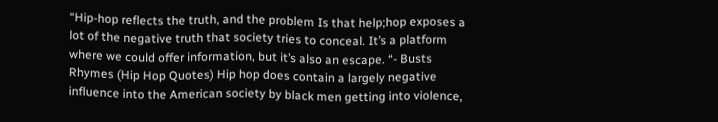“Hip-hop reflects the truth, and the problem Is that help;hop exposes a lot of the negative truth that society tries to conceal. It’s a platform where we could offer information, but it’s also an escape. “- Busts Rhymes (Hip Hop Quotes) Hip hop does contain a largely negative influence into the American society by black men getting into violence,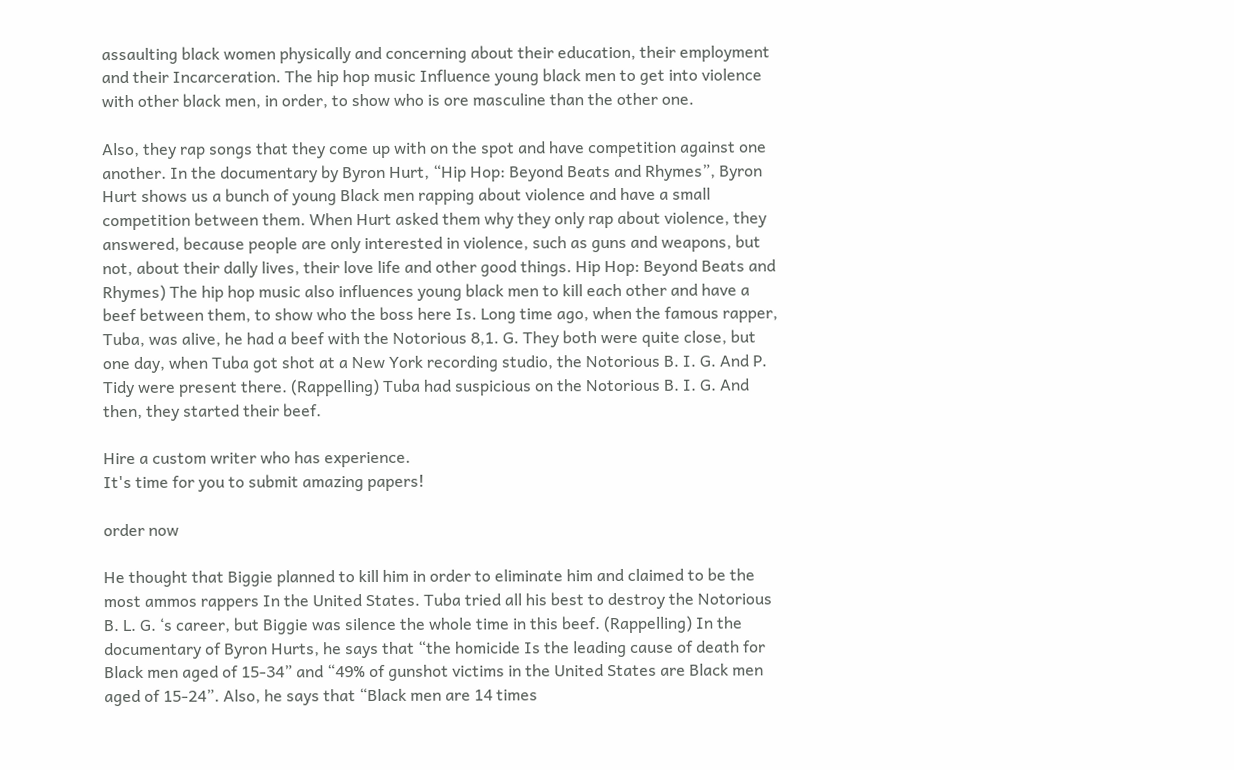assaulting black women physically and concerning about their education, their employment and their Incarceration. The hip hop music Influence young black men to get into violence with other black men, in order, to show who is ore masculine than the other one.

Also, they rap songs that they come up with on the spot and have competition against one another. In the documentary by Byron Hurt, “Hip Hop: Beyond Beats and Rhymes”, Byron Hurt shows us a bunch of young Black men rapping about violence and have a small competition between them. When Hurt asked them why they only rap about violence, they answered, because people are only interested in violence, such as guns and weapons, but not, about their dally lives, their love life and other good things. Hip Hop: Beyond Beats and Rhymes) The hip hop music also influences young black men to kill each other and have a beef between them, to show who the boss here Is. Long time ago, when the famous rapper, Tuba, was alive, he had a beef with the Notorious 8,1. G. They both were quite close, but one day, when Tuba got shot at a New York recording studio, the Notorious B. I. G. And P. Tidy were present there. (Rappelling) Tuba had suspicious on the Notorious B. I. G. And then, they started their beef.

Hire a custom writer who has experience.
It's time for you to submit amazing papers!

order now

He thought that Biggie planned to kill him in order to eliminate him and claimed to be the most ammos rappers In the United States. Tuba tried all his best to destroy the Notorious B. L. G. ‘s career, but Biggie was silence the whole time in this beef. (Rappelling) In the documentary of Byron Hurts, he says that “the homicide Is the leading cause of death for Black men aged of 15-34” and “49% of gunshot victims in the United States are Black men aged of 15-24”. Also, he says that “Black men are 14 times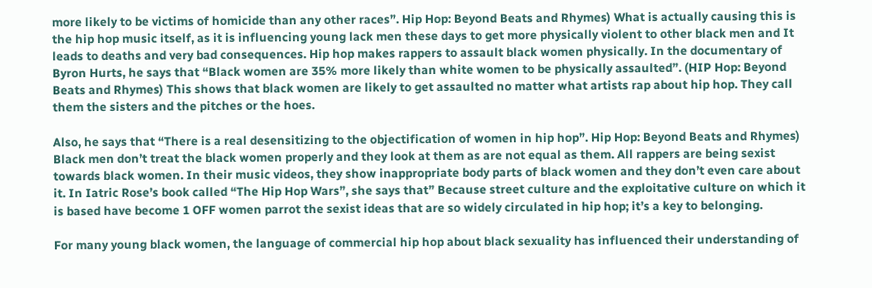more likely to be victims of homicide than any other races”. Hip Hop: Beyond Beats and Rhymes) What is actually causing this is the hip hop music itself, as it is influencing young lack men these days to get more physically violent to other black men and It leads to deaths and very bad consequences. Hip hop makes rappers to assault black women physically. In the documentary of Byron Hurts, he says that “Black women are 35% more likely than white women to be physically assaulted”. (HIP Hop: Beyond Beats and Rhymes) This shows that black women are likely to get assaulted no matter what artists rap about hip hop. They call them the sisters and the pitches or the hoes.

Also, he says that “There is a real desensitizing to the objectification of women in hip hop”. Hip Hop: Beyond Beats and Rhymes) Black men don’t treat the black women properly and they look at them as are not equal as them. All rappers are being sexist towards black women. In their music videos, they show inappropriate body parts of black women and they don’t even care about it. In Iatric Rose’s book called “The Hip Hop Wars”, she says that” Because street culture and the exploitative culture on which it is based have become 1 OFF women parrot the sexist ideas that are so widely circulated in hip hop; it’s a key to belonging.

For many young black women, the language of commercial hip hop about black sexuality has influenced their understanding of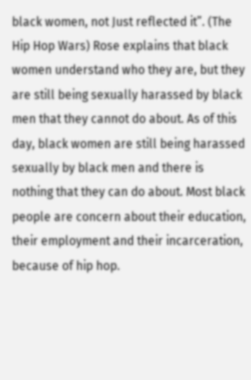black women, not Just reflected it”. (The Hip Hop Wars) Rose explains that black women understand who they are, but they are still being sexually harassed by black men that they cannot do about. As of this day, black women are still being harassed sexually by black men and there is nothing that they can do about. Most black people are concern about their education, their employment and their incarceration, because of hip hop.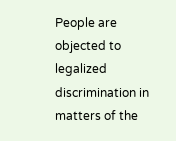People are objected to legalized discrimination in matters of the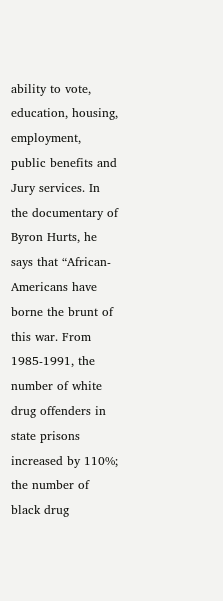ability to vote, education, housing, employment, public benefits and Jury services. In the documentary of Byron Hurts, he says that “African-Americans have borne the brunt of this war. From 1985-1991, the number of white drug offenders in state prisons increased by 110%; the number of black drug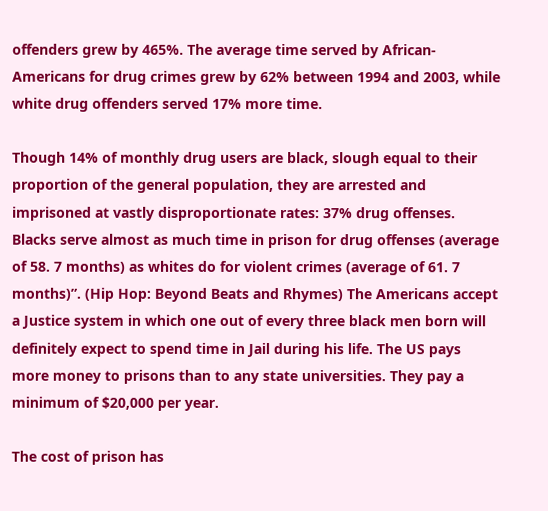offenders grew by 465%. The average time served by African-Americans for drug crimes grew by 62% between 1994 and 2003, while white drug offenders served 17% more time.

Though 14% of monthly drug users are black, slough equal to their proportion of the general population, they are arrested and imprisoned at vastly disproportionate rates: 37% drug offenses. Blacks serve almost as much time in prison for drug offenses (average of 58. 7 months) as whites do for violent crimes (average of 61. 7 months)”. (Hip Hop: Beyond Beats and Rhymes) The Americans accept a Justice system in which one out of every three black men born will definitely expect to spend time in Jail during his life. The US pays more money to prisons than to any state universities. They pay a minimum of $20,000 per year.

The cost of prison has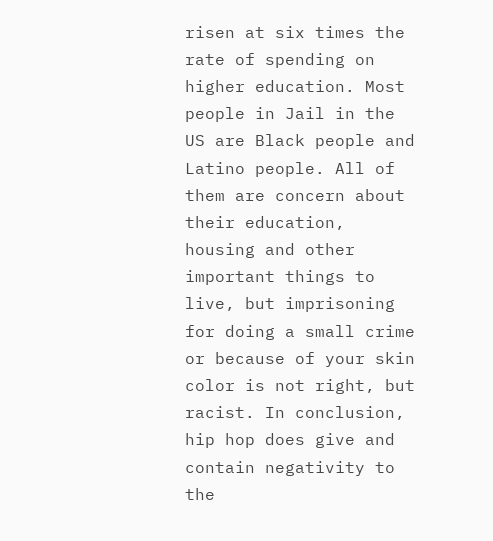risen at six times the rate of spending on higher education. Most people in Jail in the US are Black people and Latino people. All of them are concern about their education, housing and other important things to live, but imprisoning for doing a small crime or because of your skin color is not right, but racist. In conclusion, hip hop does give and contain negativity to the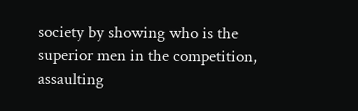society by showing who is the superior men in the competition, assaulting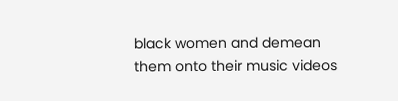black women and demean them onto their music videos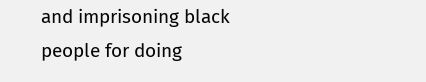and imprisoning black people for doing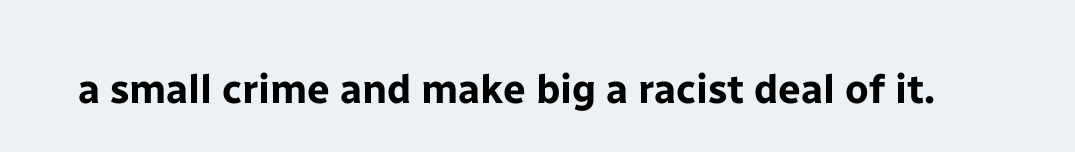a small crime and make big a racist deal of it.